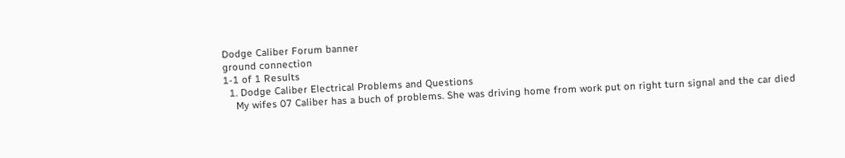Dodge Caliber Forum banner
ground connection
1-1 of 1 Results
  1. Dodge Caliber Electrical Problems and Questions
    My wifes 07 Caliber has a buch of problems. She was driving home from work put on right turn signal and the car died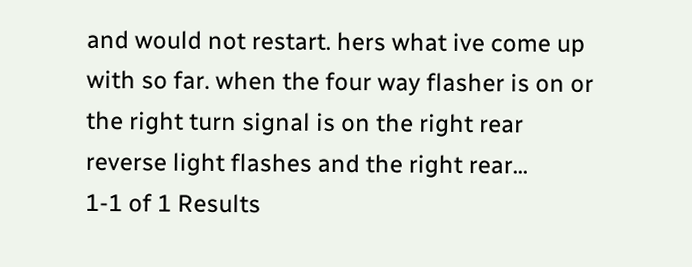and would not restart. hers what ive come up with so far. when the four way flasher is on or the right turn signal is on the right rear reverse light flashes and the right rear...
1-1 of 1 Results